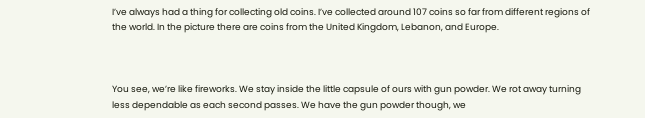I’ve always had a thing for collecting old coins. I’ve collected around 107 coins so far from different regions of the world. In the picture there are coins from the United Kingdom, Lebanon, and Europe.



You see, we’re like fireworks. We stay inside the little capsule of ours with gun powder. We rot away turning less dependable as each second passes. We have the gun powder though, we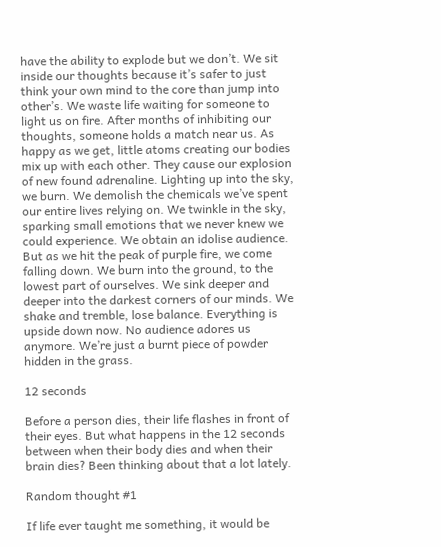have the ability to explode but we don’t. We sit inside our thoughts because it’s safer to just think your own mind to the core than jump into other’s. We waste life waiting for someone to light us on fire. After months of inhibiting our thoughts, someone holds a match near us. As happy as we get, little atoms creating our bodies mix up with each other. They cause our explosion of new found adrenaline. Lighting up into the sky, we burn. We demolish the chemicals we’ve spent our entire lives relying on. We twinkle in the sky, sparking small emotions that we never knew we could experience. We obtain an idolise audience. But as we hit the peak of purple fire, we come falling down. We burn into the ground, to the lowest part of ourselves. We sink deeper and deeper into the darkest corners of our minds. We shake and tremble, lose balance. Everything is upside down now. No audience adores us anymore. We’re just a burnt piece of powder hidden in the grass.

12 seconds

Before a person dies, their life flashes in front of their eyes. But what happens in the 12 seconds between when their body dies and when their brain dies? Been thinking about that a lot lately.

Random thought #1

If life ever taught me something, it would be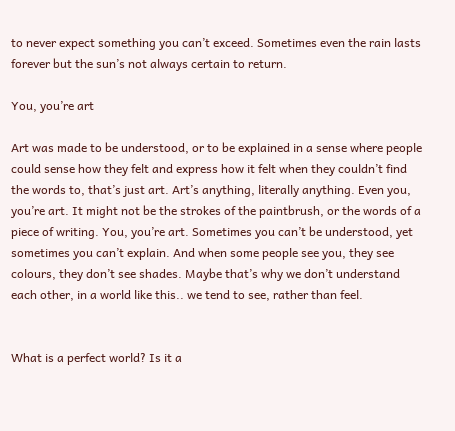to never expect something you can’t exceed. Sometimes even the rain lasts forever but the sun’s not always certain to return.

You, you’re art

Art was made to be understood, or to be explained in a sense where people could sense how they felt and express how it felt when they couldn’t find the words to, that’s just art. Art’s anything, literally anything. Even you, you’re art. It might not be the strokes of the paintbrush, or the words of a piece of writing. You, you’re art. Sometimes you can’t be understood, yet sometimes you can’t explain. And when some people see you, they see colours, they don’t see shades. Maybe that’s why we don’t understand each other, in a world like this.. we tend to see, rather than feel.


What is a perfect world? Is it a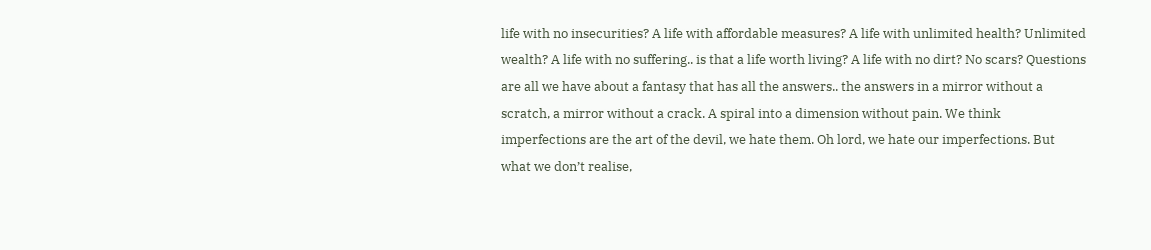life with no insecurities? A life with affordable measures? A life with unlimited health? Unlimited wealth? A life with no suffering.. is that a life worth living? A life with no dirt? No scars? Questions are all we have about a fantasy that has all the answers.. the answers in a mirror without a scratch, a mirror without a crack. A spiral into a dimension without pain. We think imperfections are the art of the devil, we hate them. Oh lord, we hate our imperfections. But what we don’t realise,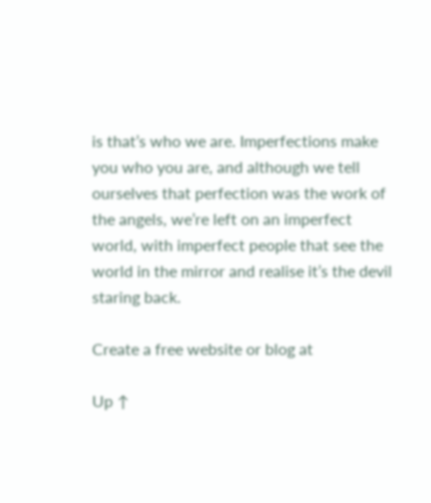is that’s who we are. Imperfections make you who you are, and although we tell ourselves that perfection was the work of the angels, we’re left on an imperfect world, with imperfect people that see the world in the mirror and realise it’s the devil staring back.

Create a free website or blog at

Up ↑